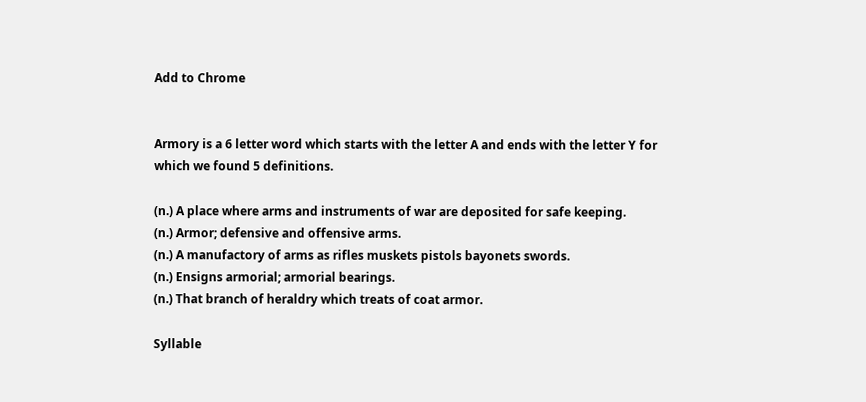Add to Chrome


Armory is a 6 letter word which starts with the letter A and ends with the letter Y for which we found 5 definitions.

(n.) A place where arms and instruments of war are deposited for safe keeping.
(n.) Armor; defensive and offensive arms.
(n.) A manufactory of arms as rifles muskets pistols bayonets swords.
(n.) Ensigns armorial; armorial bearings.
(n.) That branch of heraldry which treats of coat armor.

Syllable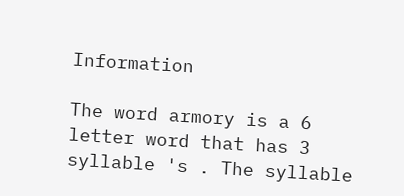Information

The word armory is a 6 letter word that has 3 syllable 's . The syllable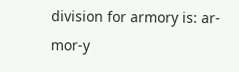division for armory is: ar-mor-y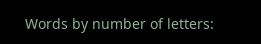Words by number of letters: